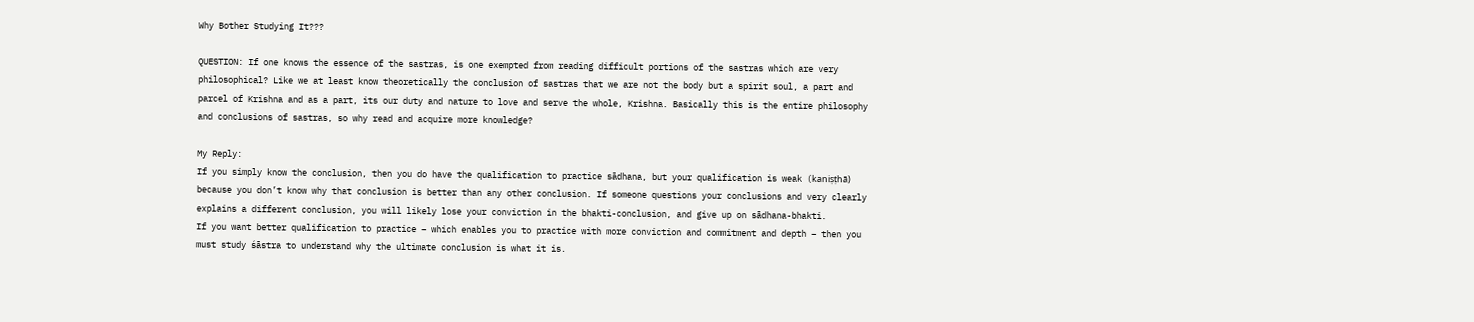Why Bother Studying It???

QUESTION: If one knows the essence of the sastras, is one exempted from reading difficult portions of the sastras which are very philosophical? Like we at least know theoretically the conclusion of sastras that we are not the body but a spirit soul, a part and parcel of Krishna and as a part, its our duty and nature to love and serve the whole, Krishna. Basically this is the entire philosophy and conclusions of sastras, so why read and acquire more knowledge?

My Reply:
If you simply know the conclusion, then you do have the qualification to practice sādhana, but your qualification is weak (kaniṣṭhā) because you don’t know why that conclusion is better than any other conclusion. If someone questions your conclusions and very clearly explains a different conclusion, you will likely lose your conviction in the bhakti-conclusion, and give up on sādhana-bhakti.
If you want better qualification to practice – which enables you to practice with more conviction and commitment and depth – then you must study śāstra to understand why the ultimate conclusion is what it is.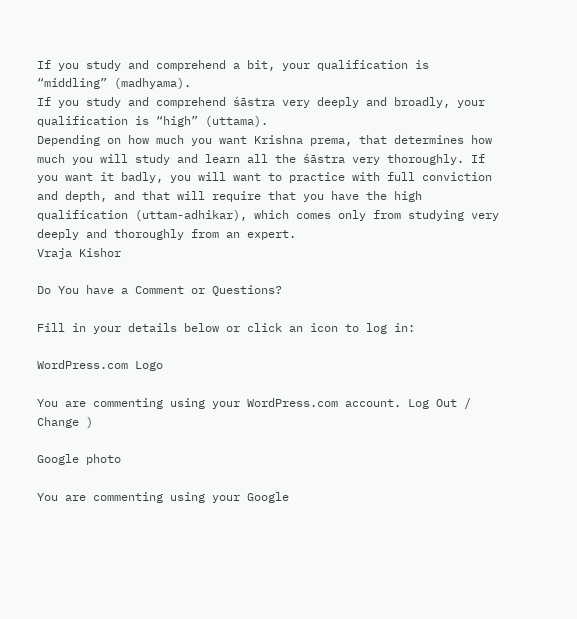If you study and comprehend a bit, your qualification is “middling” (madhyama).
If you study and comprehend śāstra very deeply and broadly, your qualification is “high” (uttama).
Depending on how much you want Krishna prema, that determines how much you will study and learn all the śāstra very thoroughly. If you want it badly, you will want to practice with full conviction and depth, and that will require that you have the high qualification (uttam-adhikar), which comes only from studying very deeply and thoroughly from an expert.
Vraja Kishor

Do You have a Comment or Questions?

Fill in your details below or click an icon to log in:

WordPress.com Logo

You are commenting using your WordPress.com account. Log Out /  Change )

Google photo

You are commenting using your Google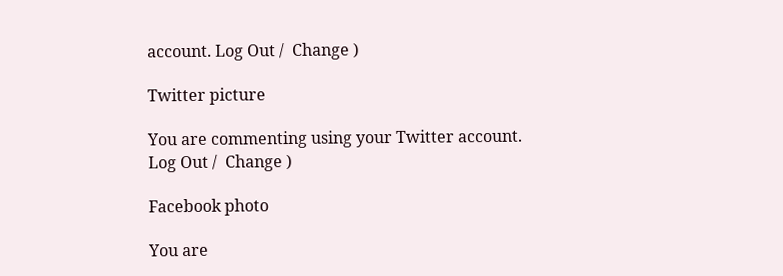account. Log Out /  Change )

Twitter picture

You are commenting using your Twitter account. Log Out /  Change )

Facebook photo

You are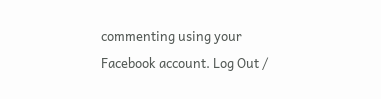commenting using your Facebook account. Log Out /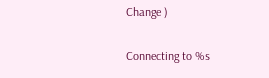Change )

Connecting to %s